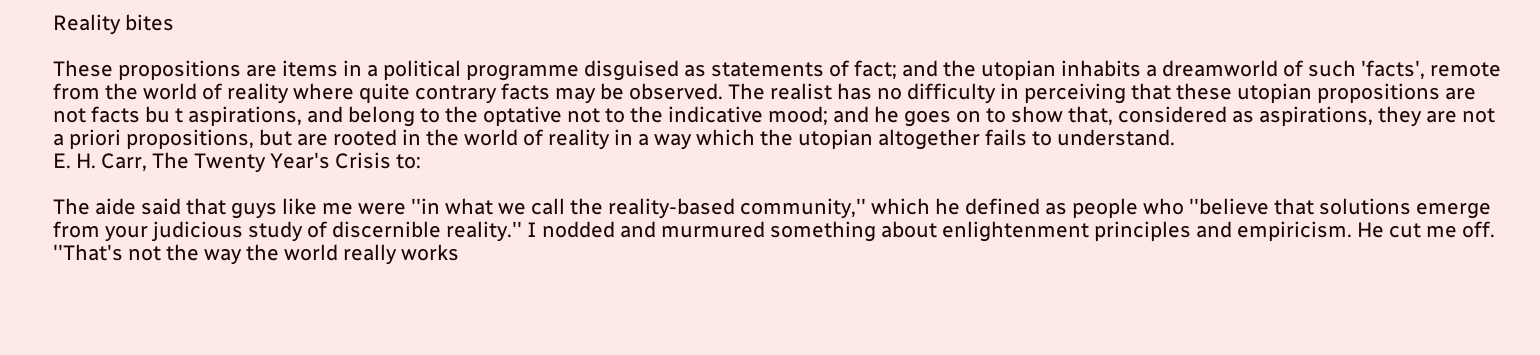Reality bites

These propositions are items in a political programme disguised as statements of fact; and the utopian inhabits a dreamworld of such 'facts', remote from the world of reality where quite contrary facts may be observed. The realist has no difficulty in perceiving that these utopian propositions are not facts bu t aspirations, and belong to the optative not to the indicative mood; and he goes on to show that, considered as aspirations, they are not a priori propositions, but are rooted in the world of reality in a way which the utopian altogether fails to understand.
E. H. Carr, The Twenty Year's Crisis to:

The aide said that guys like me were ''in what we call the reality-based community,'' which he defined as people who ''believe that solutions emerge from your judicious study of discernible reality.'' I nodded and murmured something about enlightenment principles and empiricism. He cut me off. ''That's not the way the world really works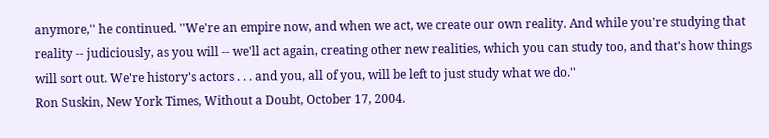anymore,'' he continued. ''We're an empire now, and when we act, we create our own reality. And while you're studying that reality -- judiciously, as you will -- we'll act again, creating other new realities, which you can study too, and that's how things will sort out. We're history's actors . . . and you, all of you, will be left to just study what we do.''
Ron Suskin, New York Times, Without a Doubt, October 17, 2004.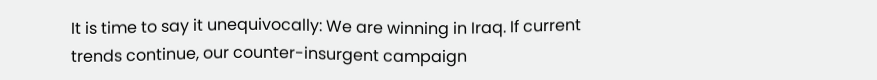It is time to say it unequivocally: We are winning in Iraq. If current trends continue, our counter-insurgent campaign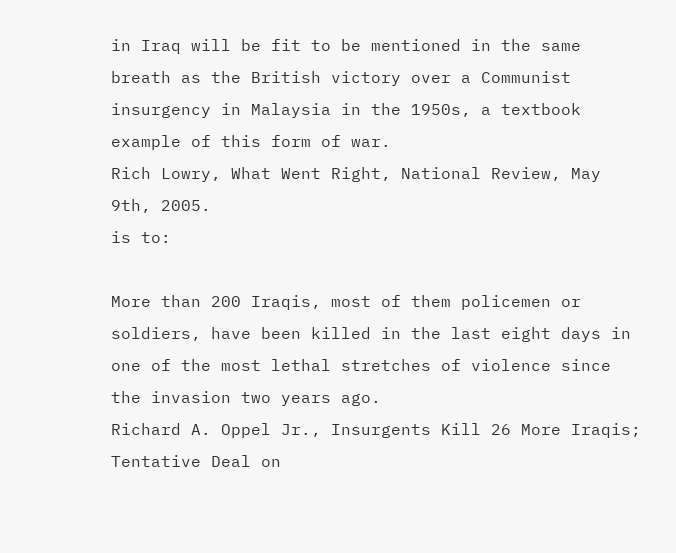in Iraq will be fit to be mentioned in the same breath as the British victory over a Communist insurgency in Malaysia in the 1950s, a textbook example of this form of war.
Rich Lowry, What Went Right, National Review, May 9th, 2005.
is to:

More than 200 Iraqis, most of them policemen or soldiers, have been killed in the last eight days in one of the most lethal stretches of violence since the invasion two years ago.
Richard A. Oppel Jr., Insurgents Kill 26 More Iraqis; Tentative Deal on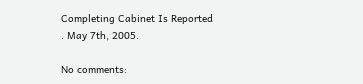Completing Cabinet Is Reported
. May 7th, 2005.

No comments: